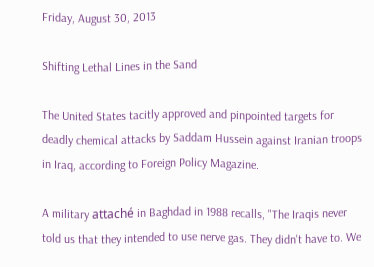Friday, August 30, 2013

Shifting Lethal Lines in the Sand

The United States tacitly approved and pinpointed targets for deadly chemical attacks by Saddam Hussein against Iranian troops in Iraq, according to Foreign Policy Magazine.

A military attaché in Baghdad in 1988 recalls, "The Iraqis never told us that they intended to use nerve gas. They didn't have to. We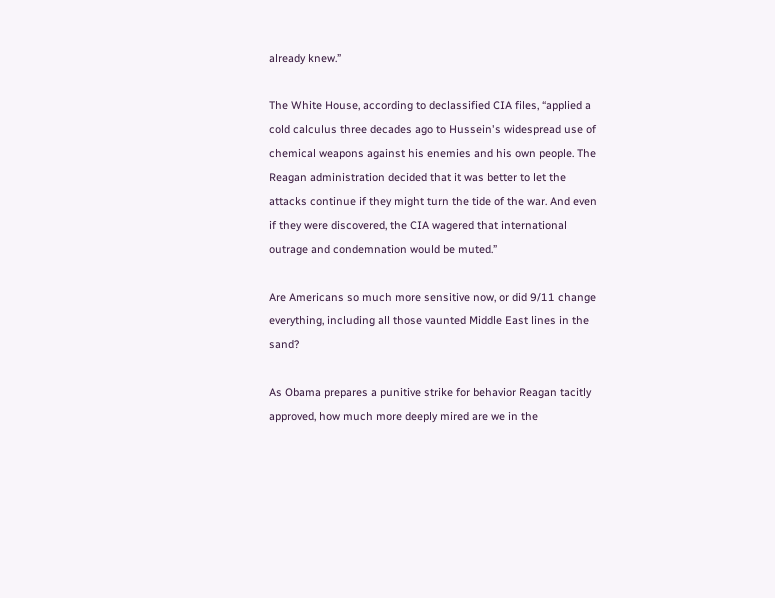already knew.”

The White House, according to declassified CIA files, “applied a cold calculus three decades ago to Hussein's widespread use of chemical weapons against his enemies and his own people. The Reagan administration decided that it was better to let the attacks continue if they might turn the tide of the war. And even if they were discovered, the CIA wagered that international outrage and condemnation would be muted.”

Are Americans so much more sensitive now, or did 9/11 change everything, including all those vaunted Middle East lines in the sand?

As Obama prepares a punitive strike for behavior Reagan tacitly approved, how much more deeply mired are we in the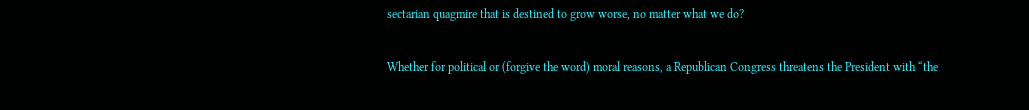sectarian quagmire that is destined to grow worse, no matter what we do?

Whether for political or (forgive the word) moral reasons, a Republican Congress threatens the President with “the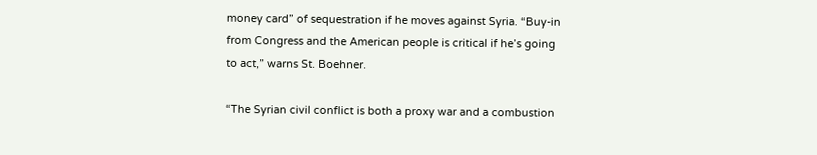money card” of sequestration if he moves against Syria. “Buy-in from Congress and the American people is critical if he’s going to act,” warns St. Boehner.

“The Syrian civil conflict is both a proxy war and a combustion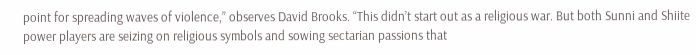point for spreading waves of violence,” observes David Brooks. “This didn’t start out as a religious war. But both Sunni and Shiite power players are seizing on religious symbols and sowing sectarian passions that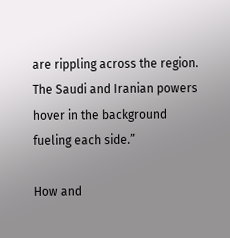are rippling across the region. The Saudi and Iranian powers hover in the background fueling each side.”

How and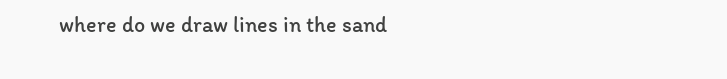where do we draw lines in the sand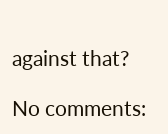against that?

No comments: